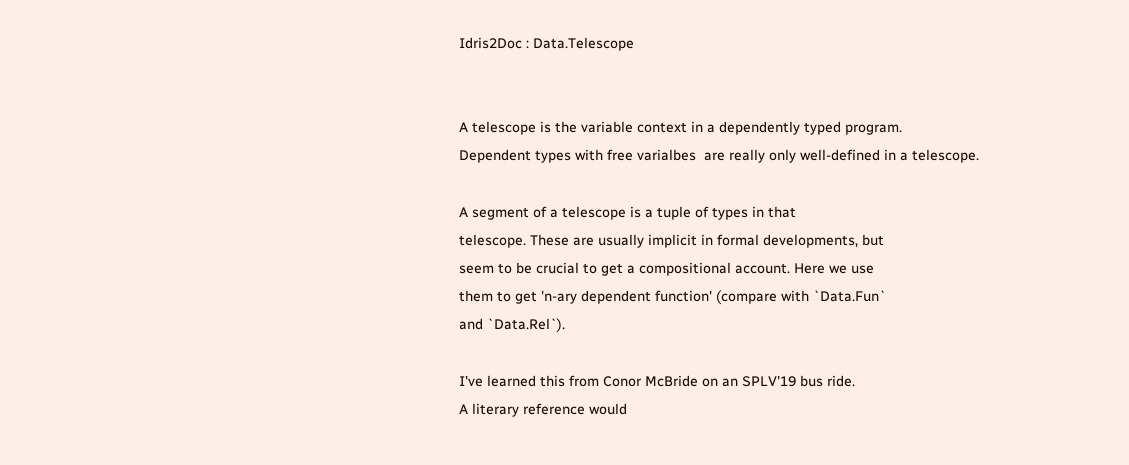Idris2Doc : Data.Telescope


A telescope is the variable context in a dependently typed program.
Dependent types with free varialbes  are really only well-defined in a telescope.

A segment of a telescope is a tuple of types in that
telescope. These are usually implicit in formal developments, but
seem to be crucial to get a compositional account. Here we use
them to get 'n-ary dependent function' (compare with `Data.Fun`
and `Data.Rel`).

I've learned this from Conor McBride on an SPLV'19 bus ride.
A literary reference would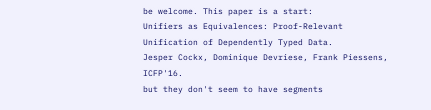be welcome. This paper is a start:
Unifiers as Equivalences: Proof-Relevant Unification of Dependently Typed Data.
Jesper Cockx, Dominique Devriese, Frank Piessens, ICFP'16.
but they don't seem to have segments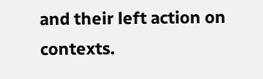and their left action on contexts.